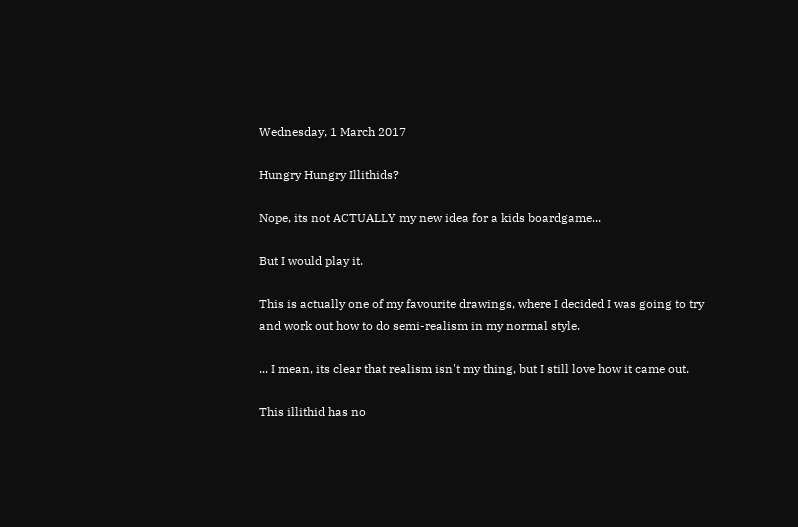Wednesday, 1 March 2017

Hungry Hungry Illithids?

Nope, its not ACTUALLY my new idea for a kids boardgame...

But I would play it.

This is actually one of my favourite drawings, where I decided I was going to try and work out how to do semi-realism in my normal style.

... I mean, its clear that realism isn't my thing, but I still love how it came out.

This illithid has no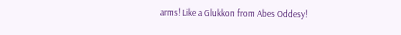arms! Like a Glukkon from Abes Oddesy!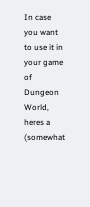In case you want to use it in your game of Dungeon World, heres a (somewhat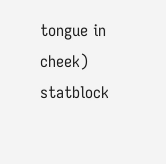tongue in cheek) statblock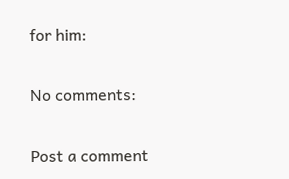for him:

No comments:

Post a comment